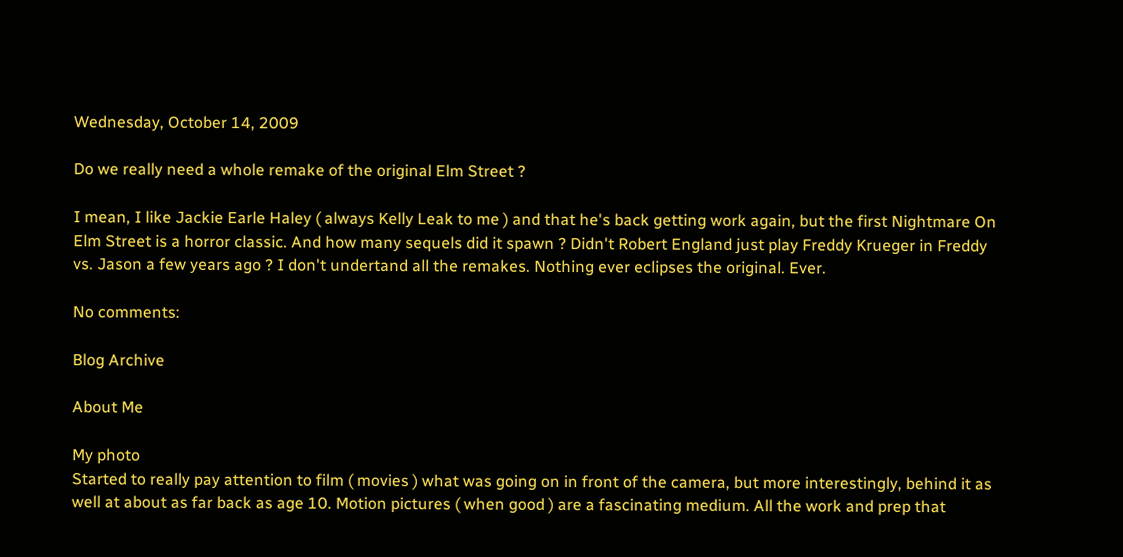Wednesday, October 14, 2009

Do we really need a whole remake of the original Elm Street ?

I mean, I like Jackie Earle Haley ( always Kelly Leak to me ) and that he's back getting work again, but the first Nightmare On Elm Street is a horror classic. And how many sequels did it spawn ? Didn't Robert England just play Freddy Krueger in Freddy vs. Jason a few years ago ? I don't undertand all the remakes. Nothing ever eclipses the original. Ever.

No comments:

Blog Archive

About Me

My photo
Started to really pay attention to film ( movies ) what was going on in front of the camera, but more interestingly, behind it as well at about as far back as age 10. Motion pictures ( when good ) are a fascinating medium. All the work and prep that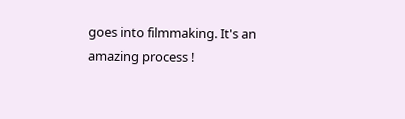goes into filmmaking. It's an amazing process !